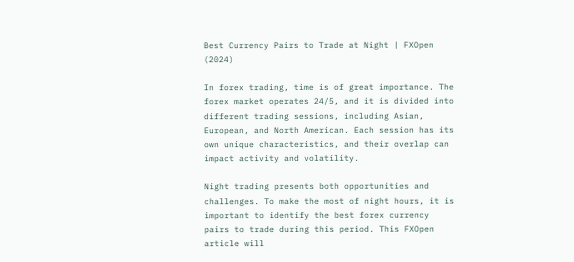Best Currency Pairs to Trade at Night | FXOpen (2024)

In forex trading, time is of great importance. The forex market operates 24/5, and it is divided into different trading sessions, including Asian, European, and North American. Each session has its own unique characteristics, and their overlap can impact activity and volatility.

Night trading presents both opportunities and challenges. To make the most of night hours, it is important to identify the best forex currency pairs to trade during this period. This FXOpen article will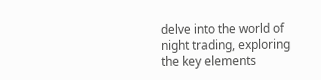delve into the world of night trading, exploring the key elements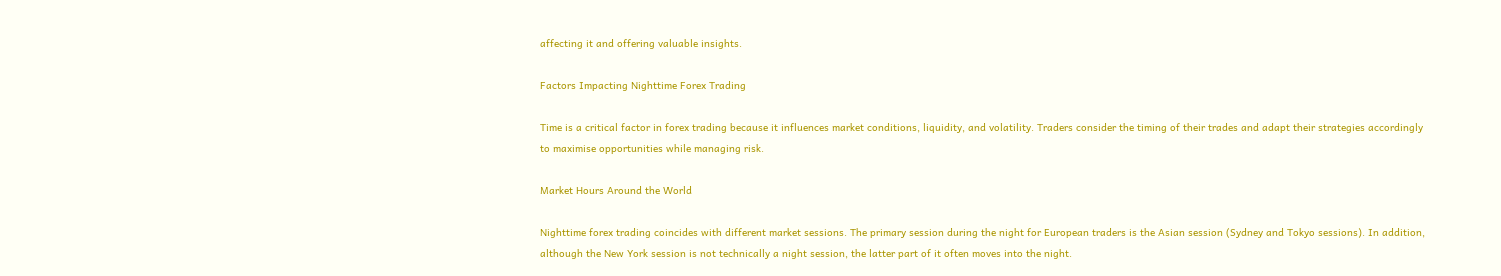affecting it and offering valuable insights.

Factors Impacting Nighttime Forex Trading

Time is a critical factor in forex trading because it influences market conditions, liquidity, and volatility. Traders consider the timing of their trades and adapt their strategies accordingly to maximise opportunities while managing risk.

Market Hours Around the World

Nighttime forex trading coincides with different market sessions. The primary session during the night for European traders is the Asian session (Sydney and Tokyo sessions). In addition, although the New York session is not technically a night session, the latter part of it often moves into the night.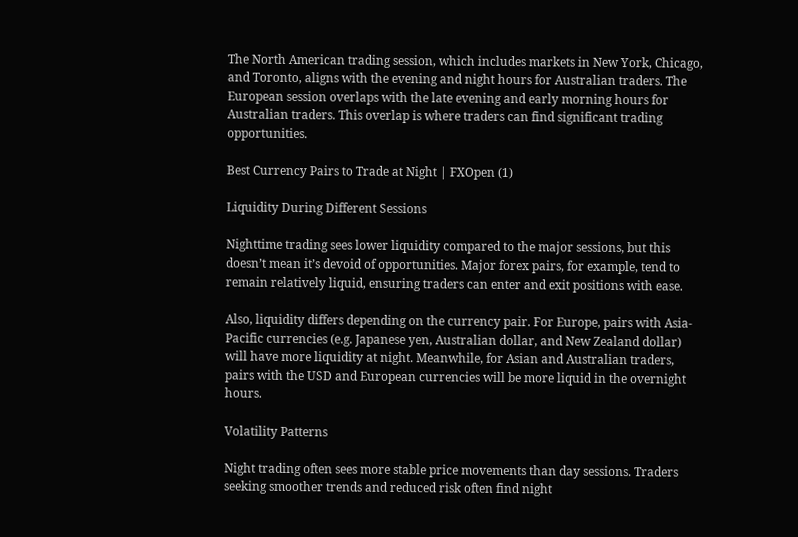The North American trading session, which includes markets in New York, Chicago, and Toronto, aligns with the evening and night hours for Australian traders. The European session overlaps with the late evening and early morning hours for Australian traders. This overlap is where traders can find significant trading opportunities.

Best Currency Pairs to Trade at Night | FXOpen (1)

Liquidity During Different Sessions

Nighttime trading sees lower liquidity compared to the major sessions, but this doesn’t mean it’s devoid of opportunities. Major forex pairs, for example, tend to remain relatively liquid, ensuring traders can enter and exit positions with ease.

Also, liquidity differs depending on the currency pair. For Europe, pairs with Asia-Pacific currencies (e.g. Japanese yen, Australian dollar, and New Zealand dollar) will have more liquidity at night. Meanwhile, for Asian and Australian traders, pairs with the USD and European currencies will be more liquid in the overnight hours.

Volatility Patterns

Night trading often sees more stable price movements than day sessions. Traders seeking smoother trends and reduced risk often find night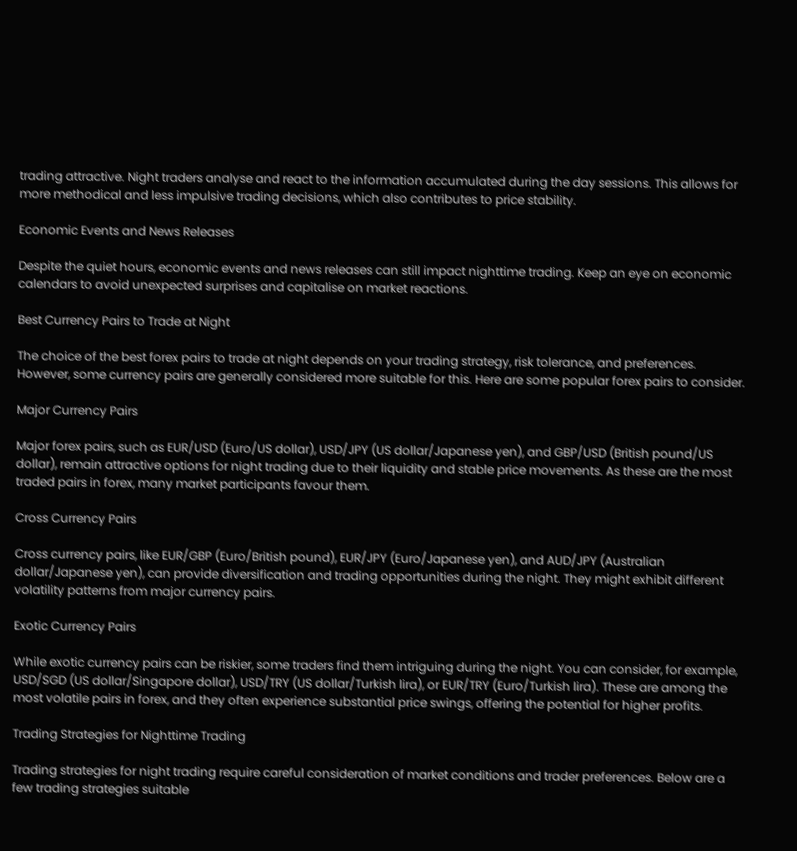trading attractive. Night traders analyse and react to the information accumulated during the day sessions. This allows for more methodical and less impulsive trading decisions, which also contributes to price stability.

Economic Events and News Releases

Despite the quiet hours, economic events and news releases can still impact nighttime trading. Keep an eye on economic calendars to avoid unexpected surprises and capitalise on market reactions.

Best Currency Pairs to Trade at Night

The choice of the best forex pairs to trade at night depends on your trading strategy, risk tolerance, and preferences. However, some currency pairs are generally considered more suitable for this. Here are some popular forex pairs to consider.

Major Currency Pairs

Major forex pairs, such as EUR/USD (Euro/US dollar), USD/JPY (US dollar/Japanese yen), and GBP/USD (British pound/US dollar), remain attractive options for night trading due to their liquidity and stable price movements. As these are the most traded pairs in forex, many market participants favour them.

Cross Currency Pairs

Cross currency pairs, like EUR/GBP (Euro/British pound), EUR/JPY (Euro/Japanese yen), and AUD/JPY (Australian dollar/Japanese yen), can provide diversification and trading opportunities during the night. They might exhibit different volatility patterns from major currency pairs.

Exotic Currency Pairs

While exotic currency pairs can be riskier, some traders find them intriguing during the night. You can consider, for example, USD/SGD (US dollar/Singapore dollar), USD/TRY (US dollar/Turkish lira), or EUR/TRY (Euro/Turkish lira). These are among the most volatile pairs in forex, and they often experience substantial price swings, offering the potential for higher profits.

Trading Strategies for Nighttime Trading

Trading strategies for night trading require careful consideration of market conditions and trader preferences. Below are a few trading strategies suitable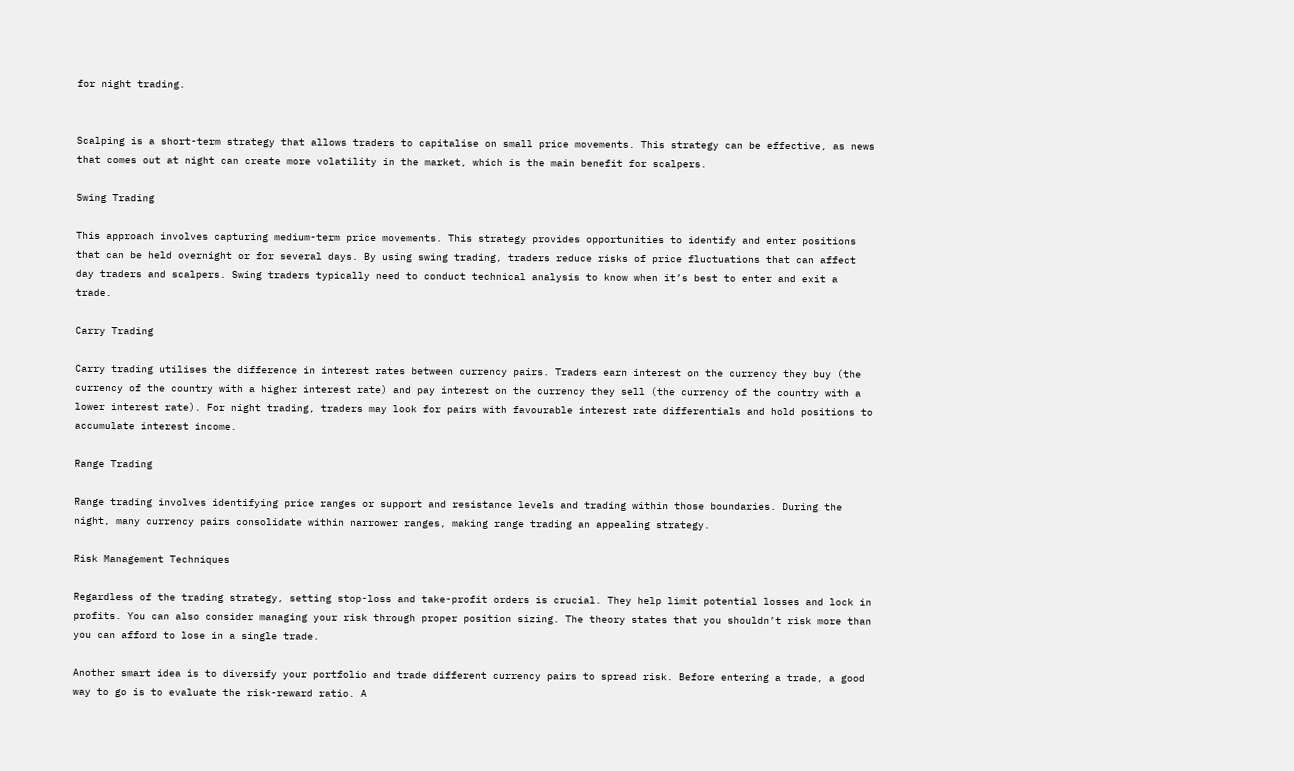for night trading.


Scalping is a short-term strategy that allows traders to capitalise on small price movements. This strategy can be effective, as news that comes out at night can create more volatility in the market, which is the main benefit for scalpers.

Swing Trading

This approach involves capturing medium-term price movements. This strategy provides opportunities to identify and enter positions that can be held overnight or for several days. By using swing trading, traders reduce risks of price fluctuations that can affect day traders and scalpers. Swing traders typically need to conduct technical analysis to know when it’s best to enter and exit a trade.

Carry Trading

Carry trading utilises the difference in interest rates between currency pairs. Traders earn interest on the currency they buy (the currency of the country with a higher interest rate) and pay interest on the currency they sell (the currency of the country with a lower interest rate). For night trading, traders may look for pairs with favourable interest rate differentials and hold positions to accumulate interest income.

Range Trading

Range trading involves identifying price ranges or support and resistance levels and trading within those boundaries. During the night, many currency pairs consolidate within narrower ranges, making range trading an appealing strategy.

Risk Management Techniques

Regardless of the trading strategy, setting stop-loss and take-profit orders is crucial. They help limit potential losses and lock in profits. You can also consider managing your risk through proper position sizing. The theory states that you shouldn’t risk more than you can afford to lose in a single trade.

Another smart idea is to diversify your portfolio and trade different currency pairs to spread risk. Before entering a trade, a good way to go is to evaluate the risk-reward ratio. A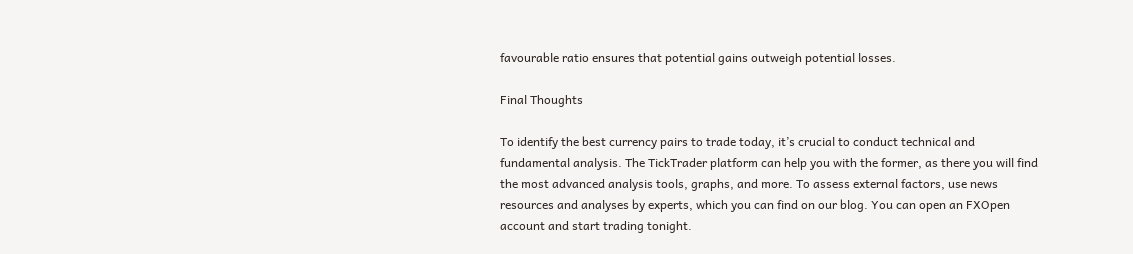favourable ratio ensures that potential gains outweigh potential losses.

Final Thoughts

To identify the best currency pairs to trade today, it’s crucial to conduct technical and fundamental analysis. The TickTrader platform can help you with the former, as there you will find the most advanced analysis tools, graphs, and more. To assess external factors, use news resources and analyses by experts, which you can find on our blog. You can open an FXOpen account and start trading tonight.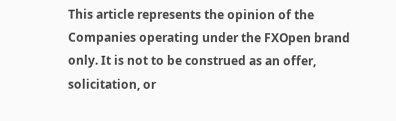This article represents the opinion of the Companies operating under the FXOpen brand only. It is not to be construed as an offer, solicitation, or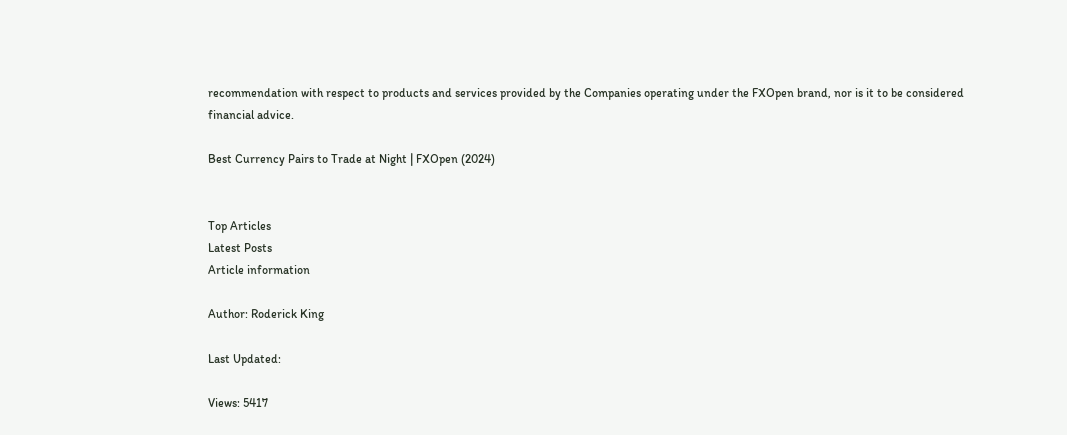recommendation with respect to products and services provided by the Companies operating under the FXOpen brand, nor is it to be considered financial advice.

Best Currency Pairs to Trade at Night | FXOpen (2024)


Top Articles
Latest Posts
Article information

Author: Roderick King

Last Updated:

Views: 5417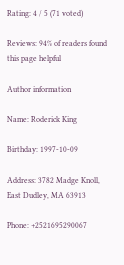Rating: 4 / 5 (71 voted)

Reviews: 94% of readers found this page helpful

Author information

Name: Roderick King

Birthday: 1997-10-09

Address: 3782 Madge Knoll, East Dudley, MA 63913

Phone: +2521695290067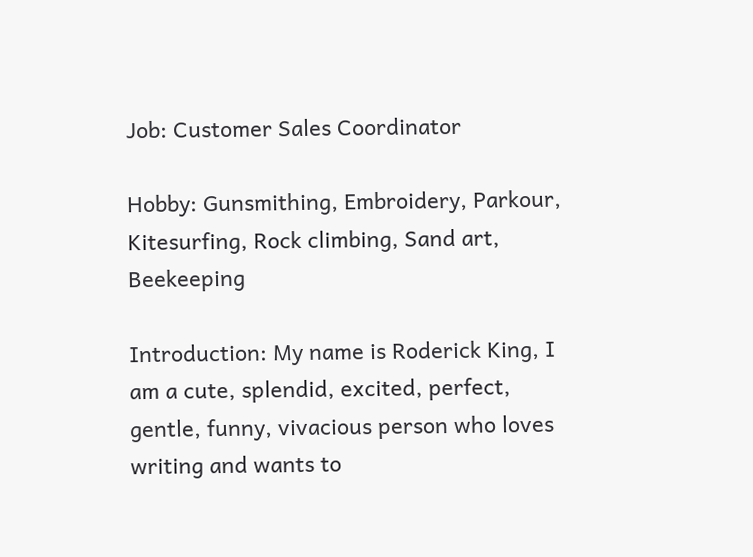Job: Customer Sales Coordinator

Hobby: Gunsmithing, Embroidery, Parkour, Kitesurfing, Rock climbing, Sand art, Beekeeping

Introduction: My name is Roderick King, I am a cute, splendid, excited, perfect, gentle, funny, vivacious person who loves writing and wants to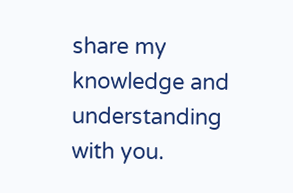share my knowledge and understanding with you.